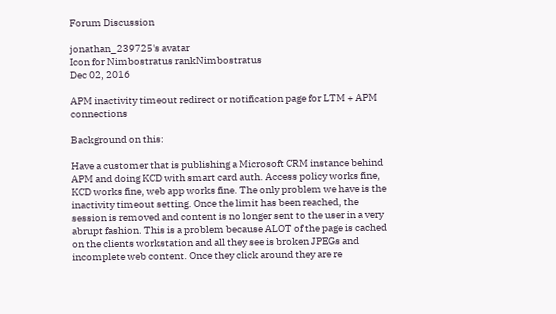Forum Discussion

jonathan_239725's avatar
Icon for Nimbostratus rankNimbostratus
Dec 02, 2016

APM inactivity timeout redirect or notification page for LTM + APM connections

Background on this:

Have a customer that is publishing a Microsoft CRM instance behind APM and doing KCD with smart card auth. Access policy works fine, KCD works fine, web app works fine. The only problem we have is the inactivity timeout setting. Once the limit has been reached, the session is removed and content is no longer sent to the user in a very abrupt fashion. This is a problem because ALOT of the page is cached on the clients workstation and all they see is broken JPEGs and incomplete web content. Once they click around they are re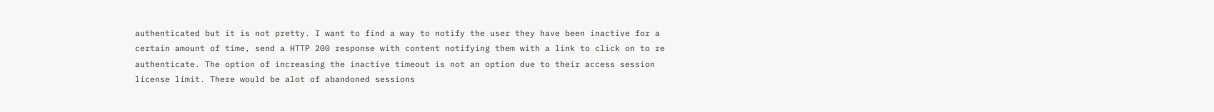authenticated but it is not pretty. I want to find a way to notify the user they have been inactive for a certain amount of time, send a HTTP 200 response with content notifying them with a link to click on to re authenticate. The option of increasing the inactive timeout is not an option due to their access session license limit. There would be alot of abandoned sessions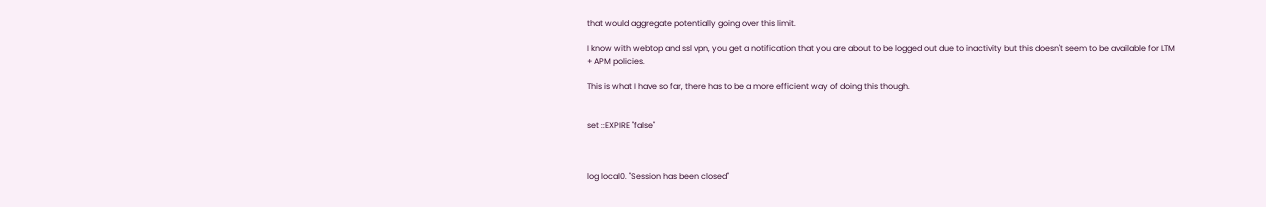that would aggregate potentially going over this limit.

I know with webtop and ssl vpn, you get a notification that you are about to be logged out due to inactivity but this doesn't seem to be available for LTM + APM policies.

This is what I have so far, there has to be a more efficient way of doing this though.


set ::EXPIRE "false"



log local0. "Session has been closed"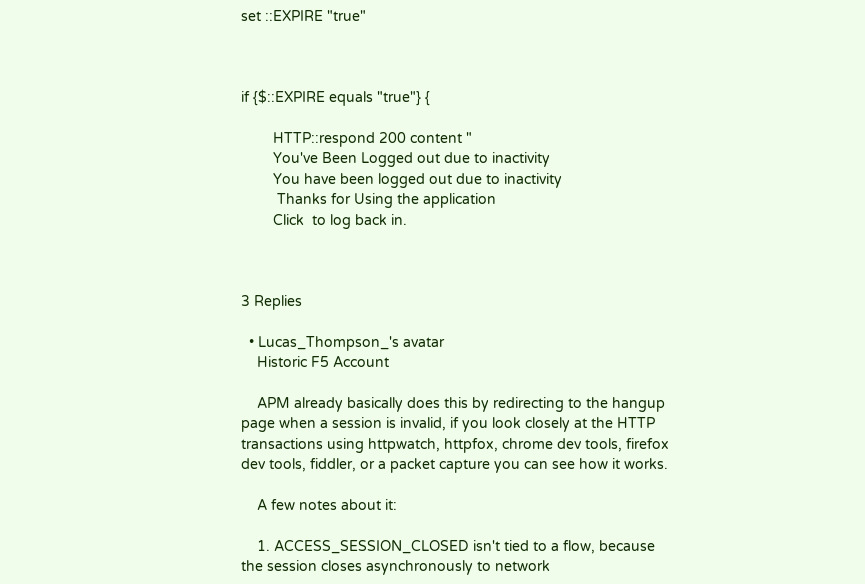set ::EXPIRE "true"



if {$::EXPIRE equals "true"} {

        HTTP::respond 200 content "
        You've Been Logged out due to inactivity
        You have been logged out due to inactivity
         Thanks for Using the application
        Click  to log back in.



3 Replies

  • Lucas_Thompson_'s avatar
    Historic F5 Account

    APM already basically does this by redirecting to the hangup page when a session is invalid, if you look closely at the HTTP transactions using httpwatch, httpfox, chrome dev tools, firefox dev tools, fiddler, or a packet capture you can see how it works.

    A few notes about it:

    1. ACCESS_SESSION_CLOSED isn't tied to a flow, because the session closes asynchronously to network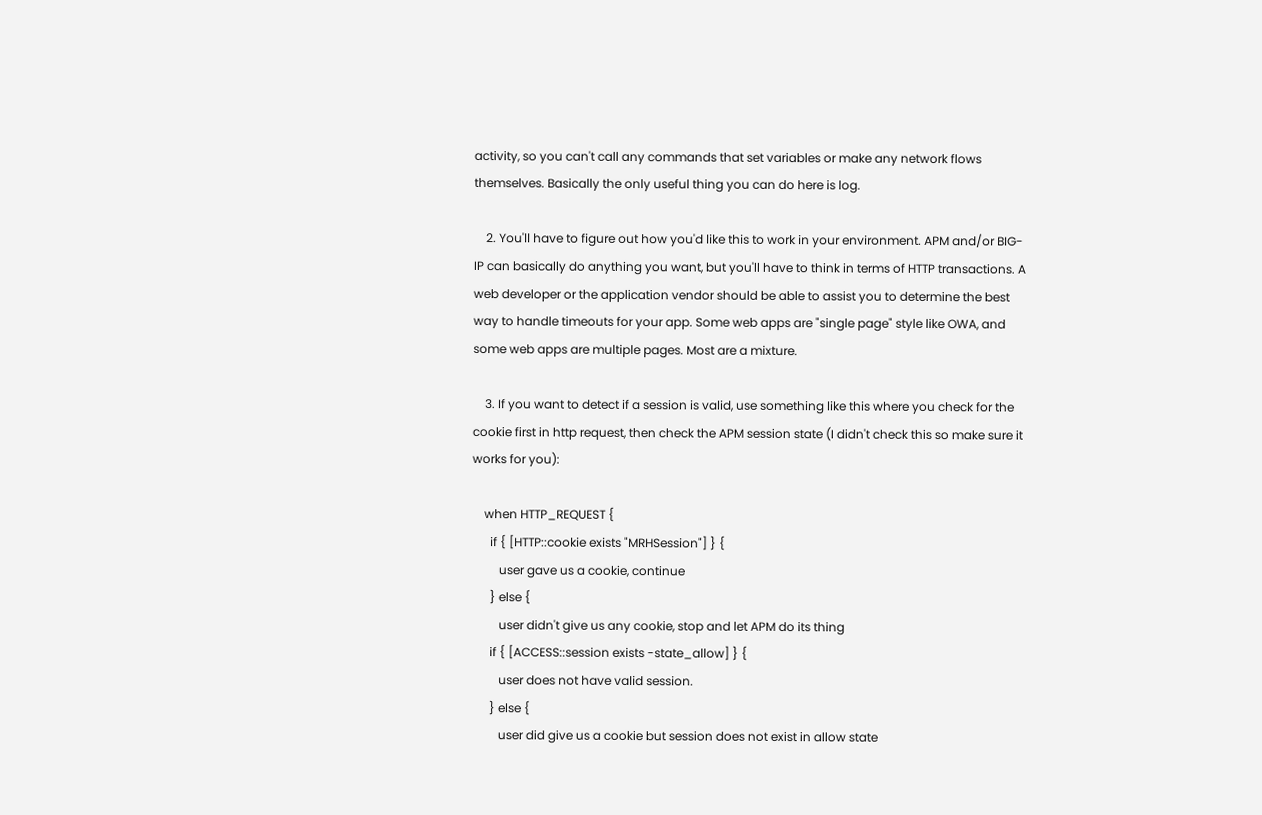activity, so you can't call any commands that set variables or make any network flows themselves. Basically the only useful thing you can do here is log.

    2. You'll have to figure out how you'd like this to work in your environment. APM and/or BIG-IP can basically do anything you want, but you'll have to think in terms of HTTP transactions. A web developer or the application vendor should be able to assist you to determine the best way to handle timeouts for your app. Some web apps are "single page" style like OWA, and some web apps are multiple pages. Most are a mixture.

    3. If you want to detect if a session is valid, use something like this where you check for the cookie first in http request, then check the APM session state (I didn't check this so make sure it works for you):

    when HTTP_REQUEST {
      if { [HTTP::cookie exists "MRHSession"] } {
         user gave us a cookie, continue
      } else {
         user didn't give us any cookie, stop and let APM do its thing
      if { [ACCESS::session exists -state_allow] } {
         user does not have valid session.
      } else {
         user did give us a cookie but session does not exist in allow state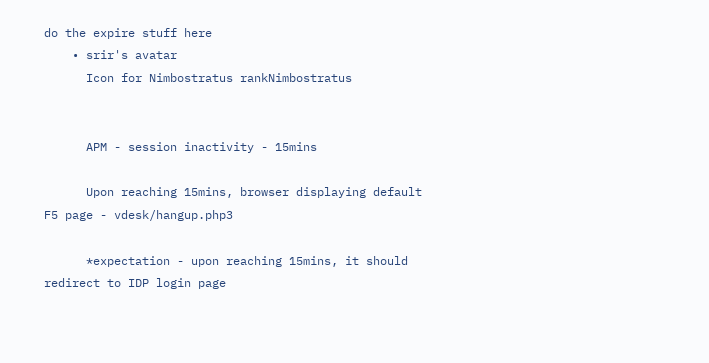do the expire stuff here
    • srir's avatar
      Icon for Nimbostratus rankNimbostratus


      APM - session inactivity - 15mins

      Upon reaching 15mins, browser displaying default F5 page - vdesk/hangup.php3

      *expectation - upon reaching 15mins, it should redirect to IDP login page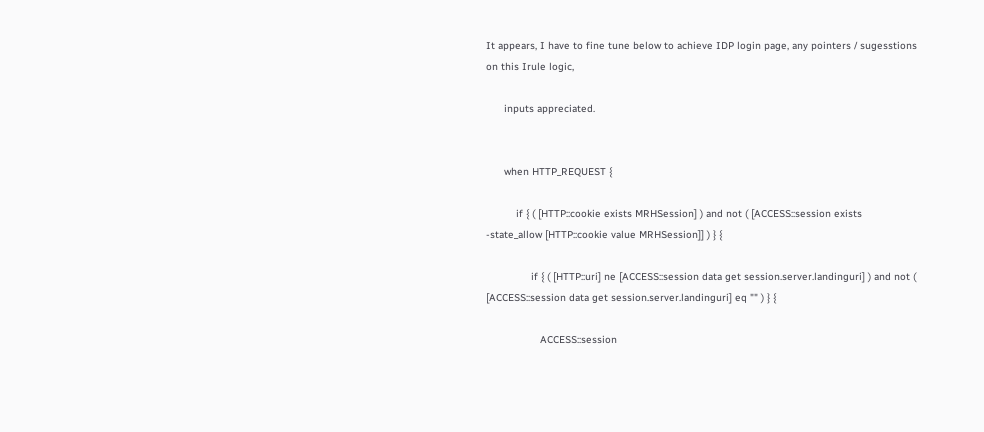It appears, I have to fine tune below to achieve IDP login page, any pointers / sugesstions on this Irule logic,

      inputs appreciated.


      when HTTP_REQUEST {

          if { ( [HTTP::cookie exists MRHSession] ) and not ( [ACCESS::session exists -state_allow [HTTP::cookie value MRHSession]] ) } {

               if { ( [HTTP::uri] ne [ACCESS::session data get session.server.landinguri] ) and not ( [ACCESS::session data get session.server.landinguri] eq "" ) } {

                  ACCESS::session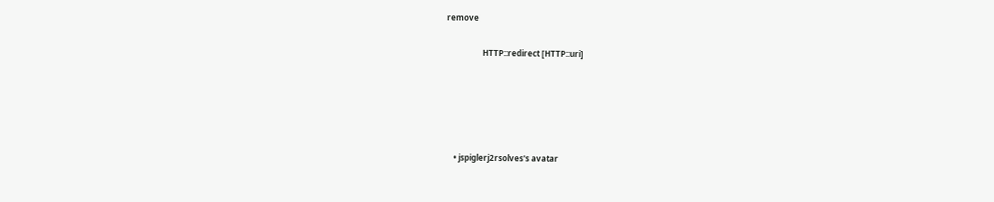remove

                  HTTP::redirect [HTTP::uri]





    • jspiglerj2rsolves's avatar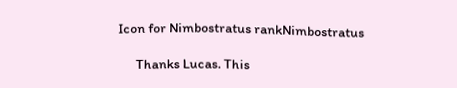Icon for Nimbostratus rankNimbostratus

      Thanks Lucas. This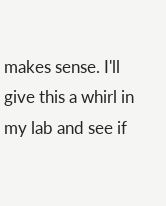makes sense. I'll give this a whirl in my lab and see if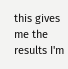this gives me the results I'm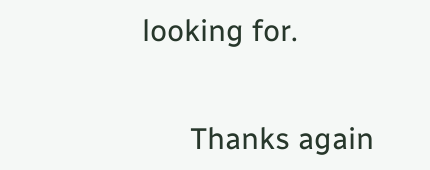looking for.


      Thanks again